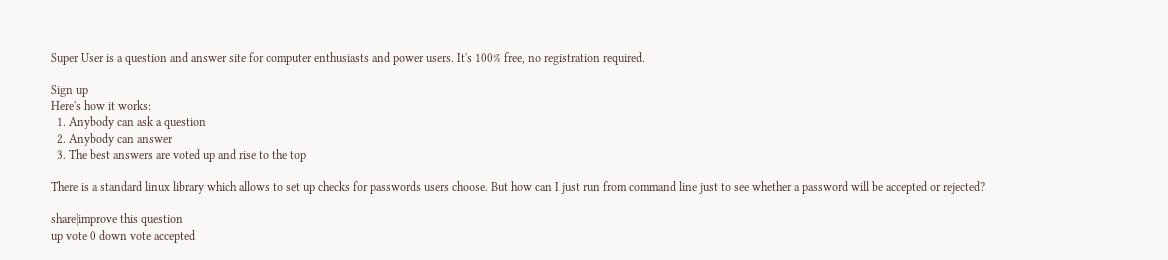Super User is a question and answer site for computer enthusiasts and power users. It's 100% free, no registration required.

Sign up
Here's how it works:
  1. Anybody can ask a question
  2. Anybody can answer
  3. The best answers are voted up and rise to the top

There is a standard linux library which allows to set up checks for passwords users choose. But how can I just run from command line just to see whether a password will be accepted or rejected?

share|improve this question
up vote 0 down vote accepted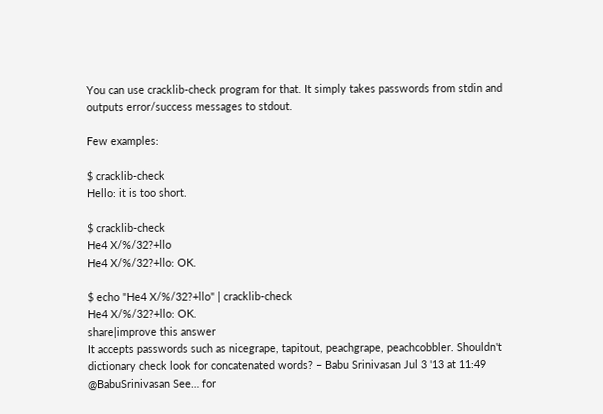You can use cracklib-check program for that. It simply takes passwords from stdin and outputs error/success messages to stdout.

Few examples:

$ cracklib-check
Hello: it is too short.

$ cracklib-check
He4 X/%/32?+llo
He4 X/%/32?+llo: OK.

$ echo "He4 X/%/32?+llo" | cracklib-check
He4 X/%/32?+llo: OK.
share|improve this answer
It accepts passwords such as nicegrape, tapitout, peachgrape, peachcobbler. Shouldn't dictionary check look for concatenated words? – Babu Srinivasan Jul 3 '13 at 11:49
@BabuSrinivasan See… for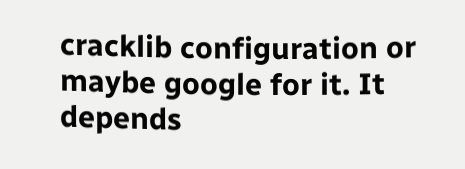cracklib configuration or maybe google for it. It depends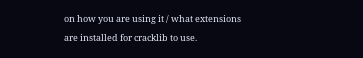on how you are using it / what extensions are installed for cracklib to use.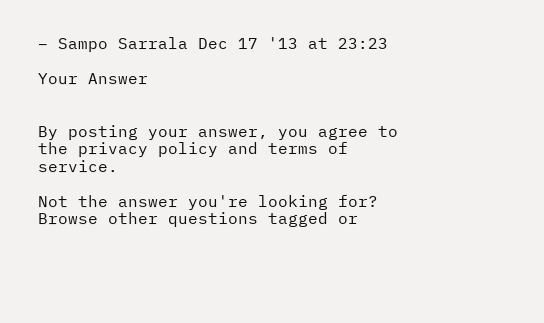– Sampo Sarrala Dec 17 '13 at 23:23

Your Answer


By posting your answer, you agree to the privacy policy and terms of service.

Not the answer you're looking for? Browse other questions tagged or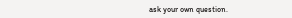ask your own question.